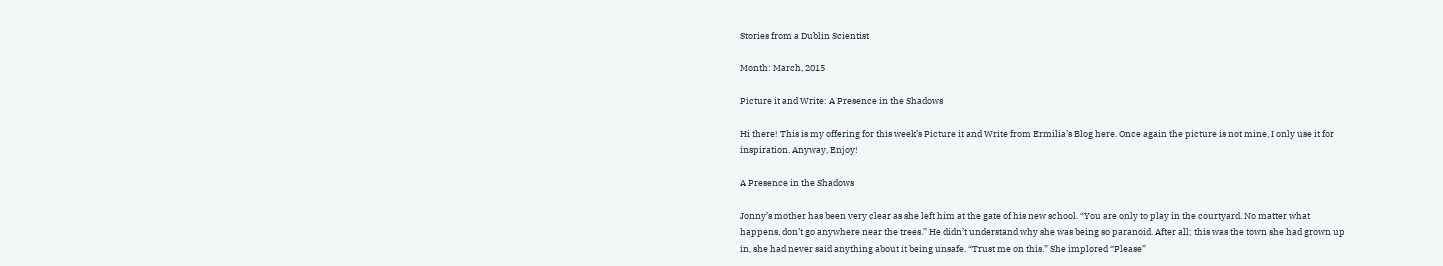Stories from a Dublin Scientist

Month: March, 2015

Picture it and Write: A Presence in the Shadows

Hi there! This is my offering for this week’s Picture it and Write from Ermilia’s Blog here. Once again the picture is not mine, I only use it for inspiration. Anyway, Enjoy!

A Presence in the Shadows

Jonny’s mother has been very clear as she left him at the gate of his new school. “You are only to play in the courtyard. No matter what happens, don’t go anywhere near the trees.” He didn’t understand why she was being so paranoid. After all; this was the town she had grown up in, she had never said anything about it being unsafe. “Trust me on this.” She implored “Please”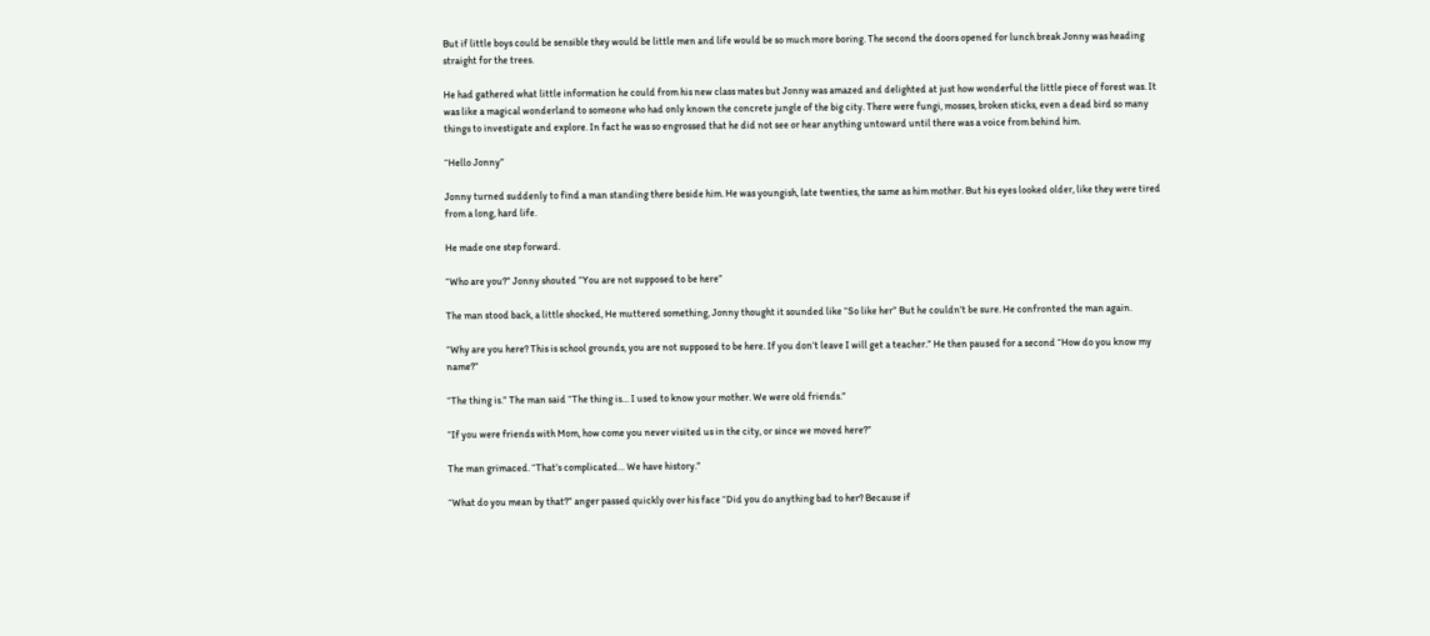But if little boys could be sensible they would be little men and life would be so much more boring. The second the doors opened for lunch break Jonny was heading straight for the trees.

He had gathered what little information he could from his new class mates but Jonny was amazed and delighted at just how wonderful the little piece of forest was. It was like a magical wonderland to someone who had only known the concrete jungle of the big city. There were fungi, mosses, broken sticks, even a dead bird so many things to investigate and explore. In fact he was so engrossed that he did not see or hear anything untoward until there was a voice from behind him.

“Hello Jonny”

Jonny turned suddenly to find a man standing there beside him. He was youngish, late twenties, the same as him mother. But his eyes looked older, like they were tired from a long, hard life.

He made one step forward.

“Who are you?” Jonny shouted “You are not supposed to be here”

The man stood back, a little shocked, He muttered something, Jonny thought it sounded like “So like her” But he couldn’t be sure. He confronted the man again.

“Why are you here? This is school grounds, you are not supposed to be here. If you don’t leave I will get a teacher.” He then paused for a second “How do you know my name?”

“The thing is.” The man said “The thing is… I used to know your mother. We were old friends.”

“If you were friends with Mom, how come you never visited us in the city, or since we moved here?”

The man grimaced. “That’s complicated… We have history.”

“What do you mean by that?” anger passed quickly over his face “Did you do anything bad to her? Because if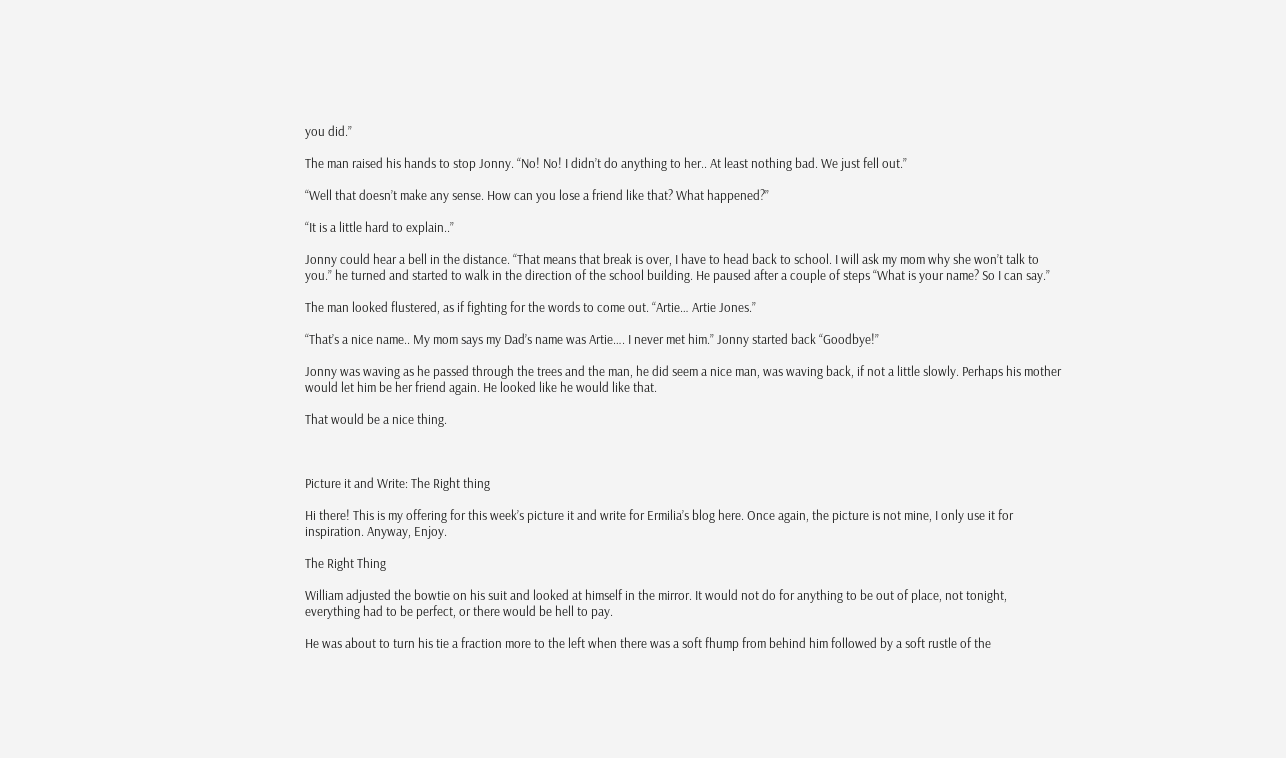you did.”

The man raised his hands to stop Jonny. “No! No! I didn’t do anything to her.. At least nothing bad. We just fell out.”

“Well that doesn’t make any sense. How can you lose a friend like that? What happened?”

“It is a little hard to explain..”

Jonny could hear a bell in the distance. “That means that break is over, I have to head back to school. I will ask my mom why she won’t talk to you.” he turned and started to walk in the direction of the school building. He paused after a couple of steps “What is your name? So I can say.”

The man looked flustered, as if fighting for the words to come out. “Artie… Artie Jones.”

“That’s a nice name.. My mom says my Dad’s name was Artie…. I never met him.” Jonny started back “Goodbye!”

Jonny was waving as he passed through the trees and the man, he did seem a nice man, was waving back, if not a little slowly. Perhaps his mother would let him be her friend again. He looked like he would like that.

That would be a nice thing.



Picture it and Write: The Right thing

Hi there! This is my offering for this week’s picture it and write for Ermilia’s blog here. Once again, the picture is not mine, I only use it for inspiration. Anyway, Enjoy.

The Right Thing

William adjusted the bowtie on his suit and looked at himself in the mirror. It would not do for anything to be out of place, not tonight, everything had to be perfect, or there would be hell to pay.

He was about to turn his tie a fraction more to the left when there was a soft fhump from behind him followed by a soft rustle of the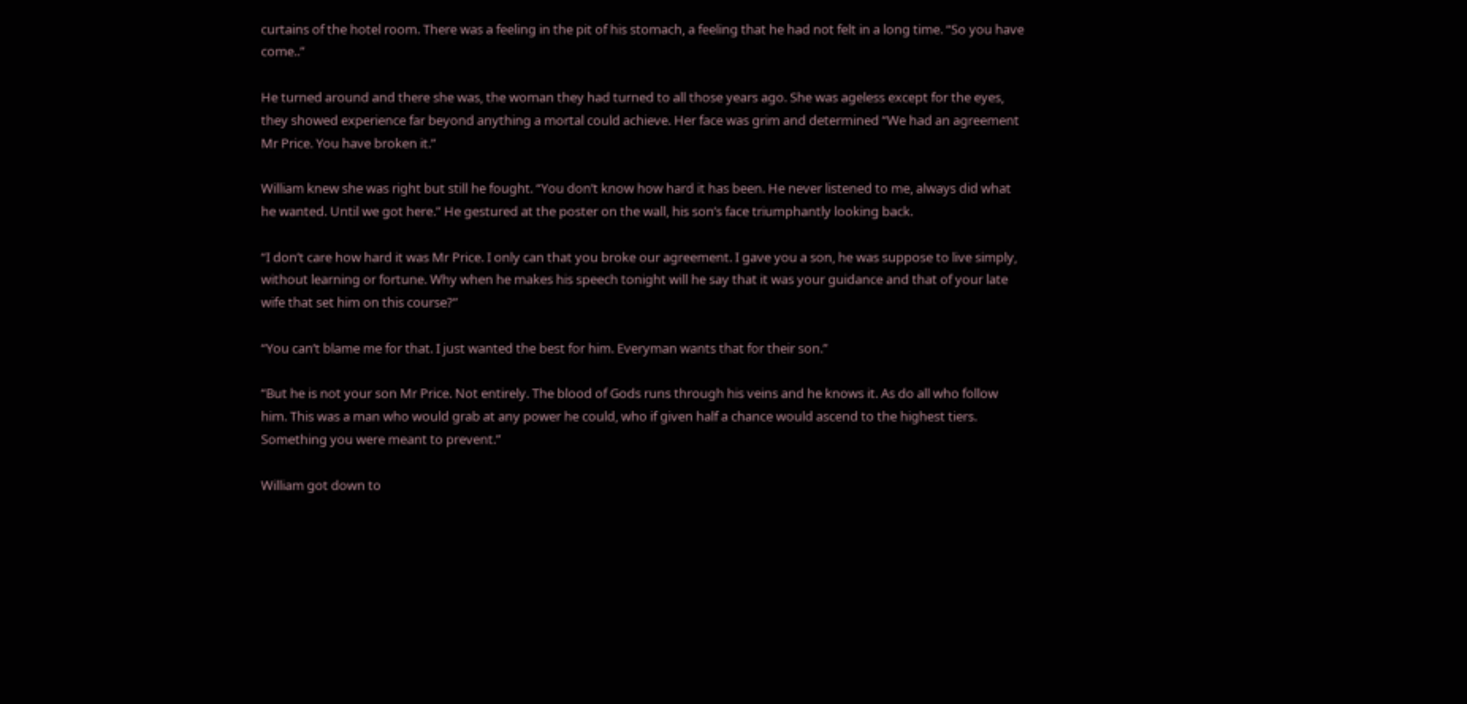curtains of the hotel room. There was a feeling in the pit of his stomach, a feeling that he had not felt in a long time. “So you have come..”

He turned around and there she was, the woman they had turned to all those years ago. She was ageless except for the eyes, they showed experience far beyond anything a mortal could achieve. Her face was grim and determined “We had an agreement Mr Price. You have broken it.”

William knew she was right but still he fought. “You don’t know how hard it has been. He never listened to me, always did what he wanted. Until we got here.” He gestured at the poster on the wall, his son’s face triumphantly looking back.

“I don’t care how hard it was Mr Price. I only can that you broke our agreement. I gave you a son, he was suppose to live simply, without learning or fortune. Why when he makes his speech tonight will he say that it was your guidance and that of your late wife that set him on this course?”

“You can’t blame me for that. I just wanted the best for him. Everyman wants that for their son.”

“But he is not your son Mr Price. Not entirely. The blood of Gods runs through his veins and he knows it. As do all who follow him. This was a man who would grab at any power he could, who if given half a chance would ascend to the highest tiers. Something you were meant to prevent.”

William got down to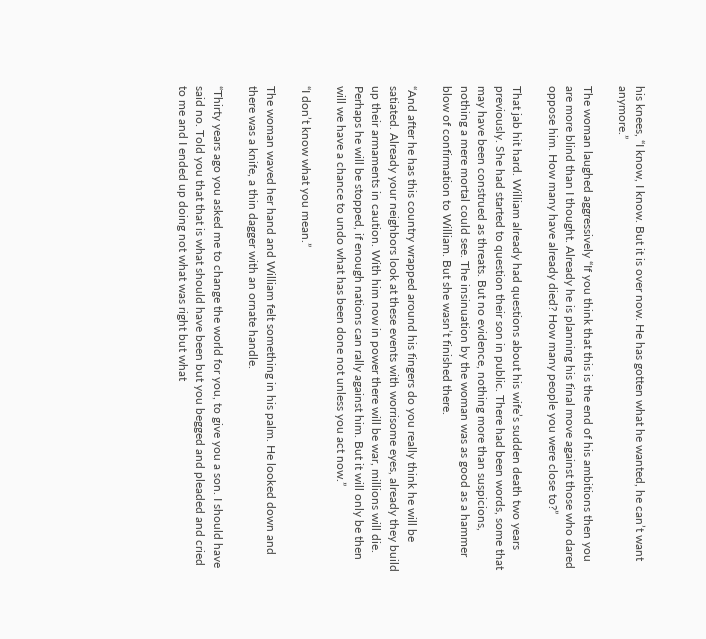his knees, “I know, I know. But it is over now. He has gotten what he wanted, he can’t want anymore.”

The woman laughed aggressively “If you think that this is the end of his ambitions then you are more blind than I thought. Already he is planning his final move against those who dared oppose him. How many have already died? How many people you were close to?”

That jab hit hard. William already had questions about his wife’s sudden death two years previously. She had started to question their son in public. There had been words, some that may have been construed as threats. But no evidence, nothing more than suspicions, nothing a mere mortal could see. The insinuation by the woman was as good as a hammer blow of confirmation to William. But she wasn’t finished there.

“And after he has this country wrapped around his fingers do you really think he will be satiated. Already your neighbors look at these events with worrisome eyes, already they build up their armaments in caution. With him now in power there will be war, millions will die. Perhaps he will be stopped, if enough nations can rally against him. But it will only be then will we have a chance to undo what has been done not unless you act now.”

“I don’t know what you mean.”

The woman waved her hand and William felt something in his palm. He looked down and there was a knife, a thin dagger with an ornate handle.

“Thirty years ago you asked me to change the world for you, to give you a son. I should have said no. Told you that that is what should have been but you begged and pleaded and cried to me and I ended up doing not what was right but what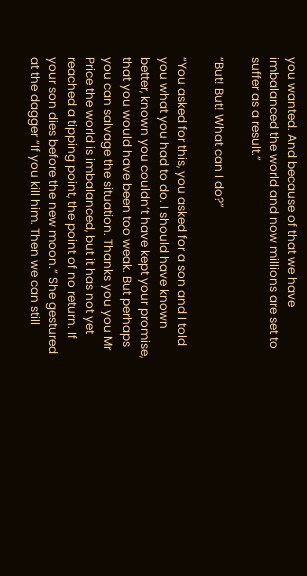you wanted. And because of that we have imbalanced the world and now millions are set to suffer as a result.”

“But! But! What can I do?”

“You asked for this, you asked for a son and I told you what you had to do. I should have known better, known you couldn’t have kept your promise, that you would have been too weak. But perhaps you can salvage the situation. Thanks you you Mr Price the world is imbalanced, but it has not yet reached a tipping point, the point of no return. If your son dies before the new moon.” She gestured at the dagger “If you kill him. Then we can still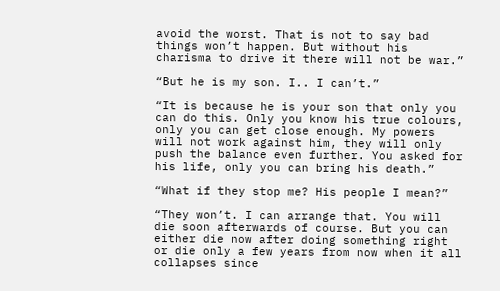avoid the worst. That is not to say bad things won’t happen. But without his charisma to drive it there will not be war.”

“But he is my son. I.. I can’t.”

“It is because he is your son that only you can do this. Only you know his true colours, only you can get close enough. My powers will not work against him, they will only push the balance even further. You asked for his life, only you can bring his death.”

“What if they stop me? His people I mean?”

“They won’t. I can arrange that. You will die soon afterwards of course. But you can either die now after doing something right or die only a few years from now when it all collapses since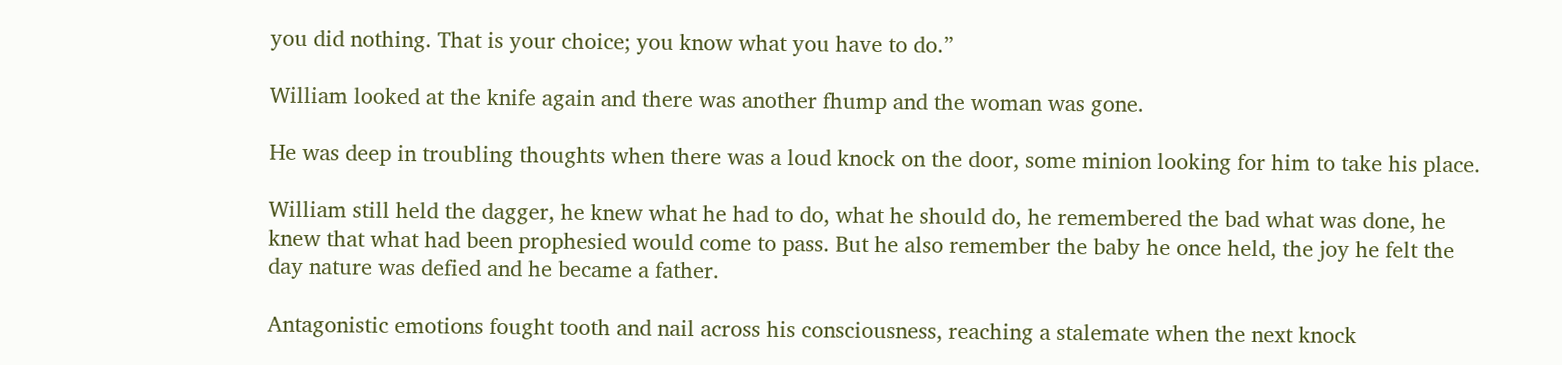you did nothing. That is your choice; you know what you have to do.”

William looked at the knife again and there was another fhump and the woman was gone.

He was deep in troubling thoughts when there was a loud knock on the door, some minion looking for him to take his place.

William still held the dagger, he knew what he had to do, what he should do, he remembered the bad what was done, he knew that what had been prophesied would come to pass. But he also remember the baby he once held, the joy he felt the day nature was defied and he became a father.

Antagonistic emotions fought tooth and nail across his consciousness, reaching a stalemate when the next knock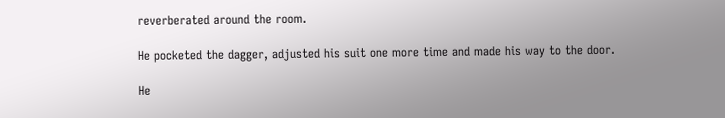reverberated around the room.

He pocketed the dagger, adjusted his suit one more time and made his way to the door.

He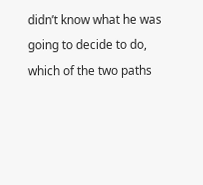didn’t know what he was going to decide to do, which of the two paths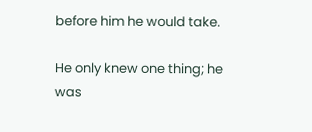before him he would take.

He only knew one thing; he was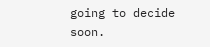going to decide soon.